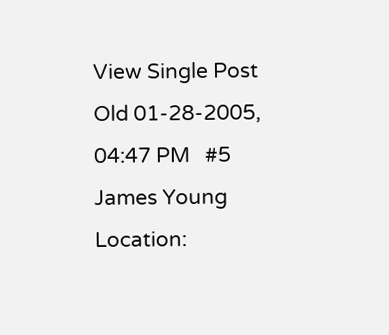View Single Post
Old 01-28-2005, 04:47 PM   #5
James Young
Location: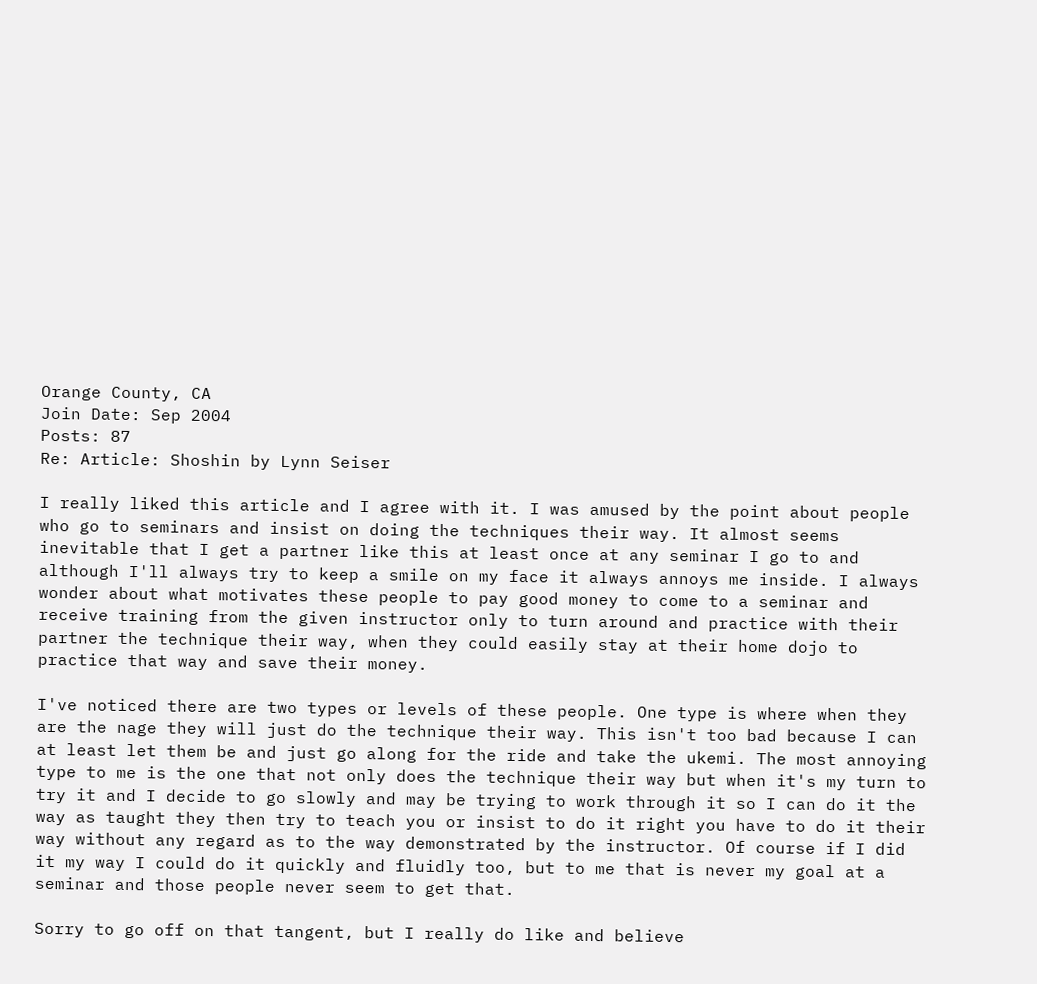Orange County, CA
Join Date: Sep 2004
Posts: 87
Re: Article: Shoshin by Lynn Seiser

I really liked this article and I agree with it. I was amused by the point about people who go to seminars and insist on doing the techniques their way. It almost seems inevitable that I get a partner like this at least once at any seminar I go to and although I'll always try to keep a smile on my face it always annoys me inside. I always wonder about what motivates these people to pay good money to come to a seminar and receive training from the given instructor only to turn around and practice with their partner the technique their way, when they could easily stay at their home dojo to practice that way and save their money.

I've noticed there are two types or levels of these people. One type is where when they are the nage they will just do the technique their way. This isn't too bad because I can at least let them be and just go along for the ride and take the ukemi. The most annoying type to me is the one that not only does the technique their way but when it's my turn to try it and I decide to go slowly and may be trying to work through it so I can do it the way as taught they then try to teach you or insist to do it right you have to do it their way without any regard as to the way demonstrated by the instructor. Of course if I did it my way I could do it quickly and fluidly too, but to me that is never my goal at a seminar and those people never seem to get that.

Sorry to go off on that tangent, but I really do like and believe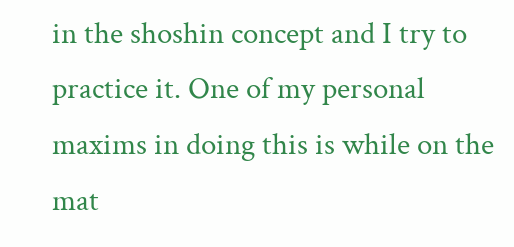in the shoshin concept and I try to practice it. One of my personal maxims in doing this is while on the mat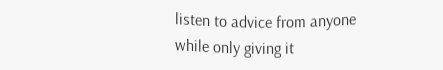listen to advice from anyone while only giving it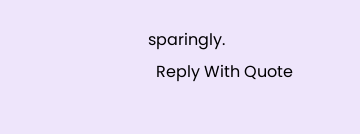sparingly.
  Reply With Quote